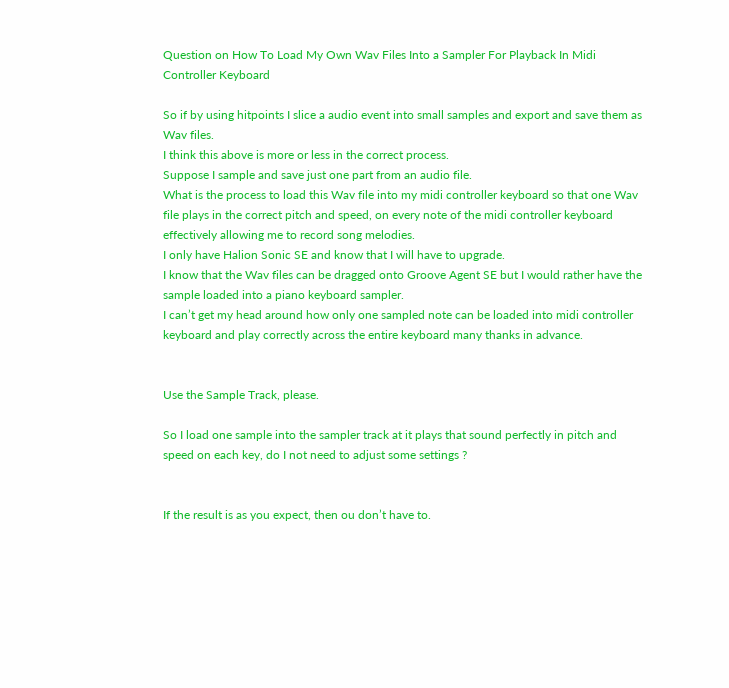Question on How To Load My Own Wav Files Into a Sampler For Playback In Midi Controller Keyboard

So if by using hitpoints I slice a audio event into small samples and export and save them as Wav files.
I think this above is more or less in the correct process.
Suppose I sample and save just one part from an audio file.
What is the process to load this Wav file into my midi controller keyboard so that one Wav file plays in the correct pitch and speed, on every note of the midi controller keyboard effectively allowing me to record song melodies.
I only have Halion Sonic SE and know that I will have to upgrade.
I know that the Wav files can be dragged onto Groove Agent SE but I would rather have the sample loaded into a piano keyboard sampler.
I can’t get my head around how only one sampled note can be loaded into midi controller keyboard and play correctly across the entire keyboard many thanks in advance.


Use the Sample Track, please.

So I load one sample into the sampler track at it plays that sound perfectly in pitch and speed on each key, do I not need to adjust some settings ?


If the result is as you expect, then ou don’t have to.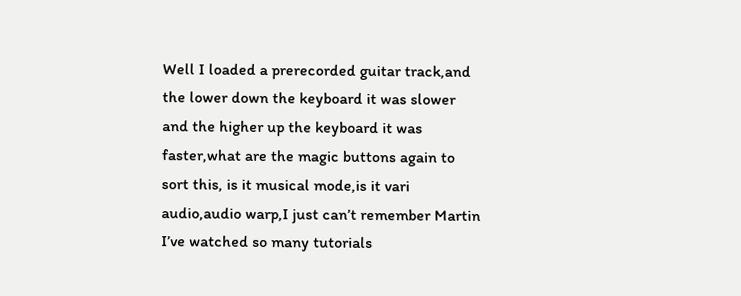Well I loaded a prerecorded guitar track,and the lower down the keyboard it was slower and the higher up the keyboard it was faster,what are the magic buttons again to sort this, is it musical mode,is it vari audio,audio warp,I just can’t remember Martin I’ve watched so many tutorials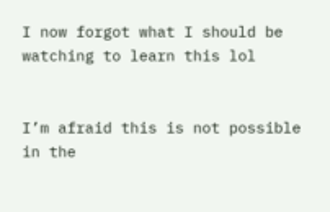I now forgot what I should be watching to learn this lol


I’m afraid this is not possible in the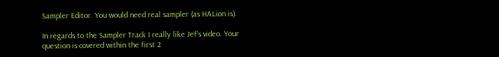Sampler Editor. You would need real sampler (as HALion is).

In regards to the Sampler Track I really like Jef’s video. Your question is covered within the first 2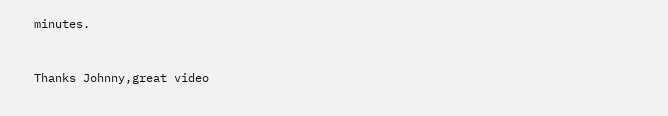minutes.


Thanks Johnny,great video